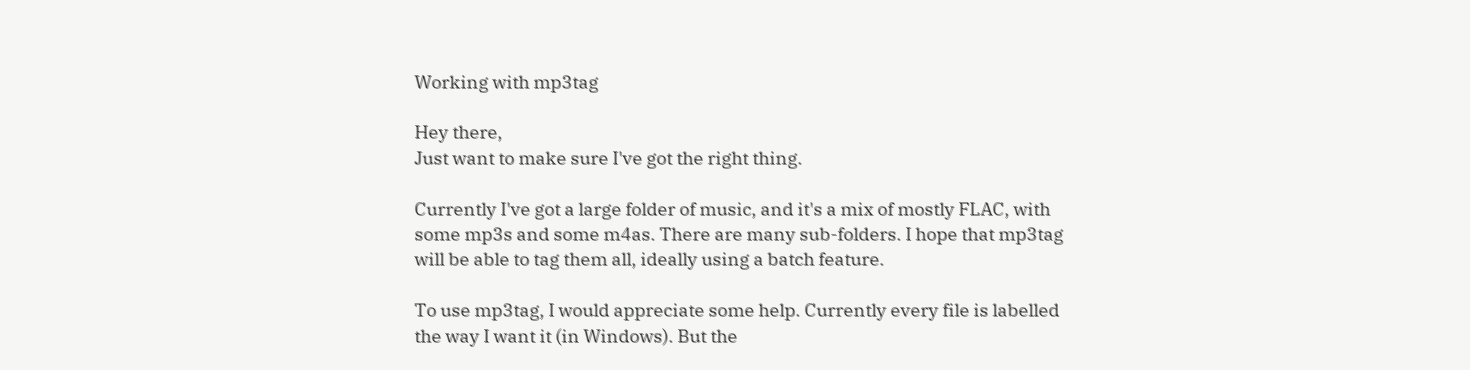Working with mp3tag

Hey there,
Just want to make sure I've got the right thing.

Currently I've got a large folder of music, and it's a mix of mostly FLAC, with some mp3s and some m4as. There are many sub-folders. I hope that mp3tag will be able to tag them all, ideally using a batch feature.

To use mp3tag, I would appreciate some help. Currently every file is labelled the way I want it (in Windows). But the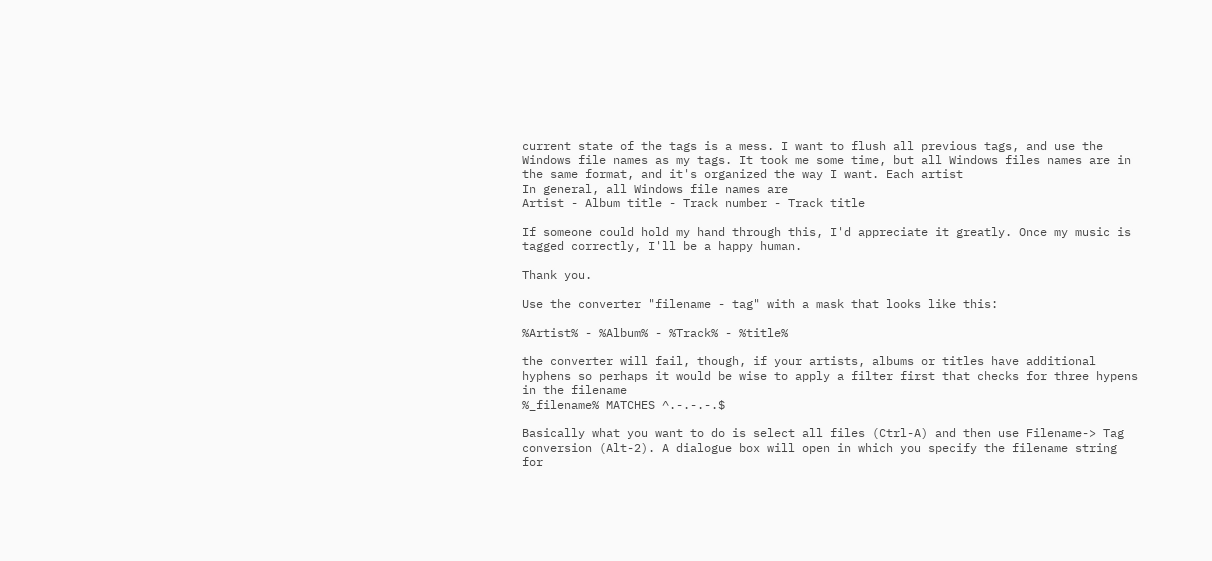current state of the tags is a mess. I want to flush all previous tags, and use the Windows file names as my tags. It took me some time, but all Windows files names are in the same format, and it's organized the way I want. Each artist
In general, all Windows file names are
Artist - Album title - Track number - Track title

If someone could hold my hand through this, I'd appreciate it greatly. Once my music is tagged correctly, I'll be a happy human.

Thank you.

Use the converter "filename - tag" with a mask that looks like this:

%Artist% - %Album% - %Track% - %title%

the converter will fail, though, if your artists, albums or titles have additional hyphens so perhaps it would be wise to apply a filter first that checks for three hypens in the filename
%_filename% MATCHES ^.-.-.-.$

Basically what you want to do is select all files (Ctrl-A) and then use Filename-> Tag conversion (Alt-2). A dialogue box will open in which you specify the filename string for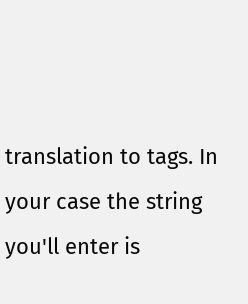translation to tags. In your case the string you'll enter is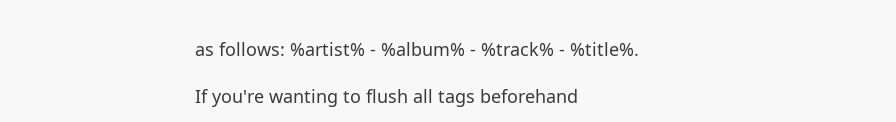as follows: %artist% - %album% - %track% - %title%.

If you're wanting to flush all tags beforehand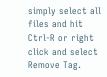simply select all files and hit Ctrl-R or right click and select Remove Tag.